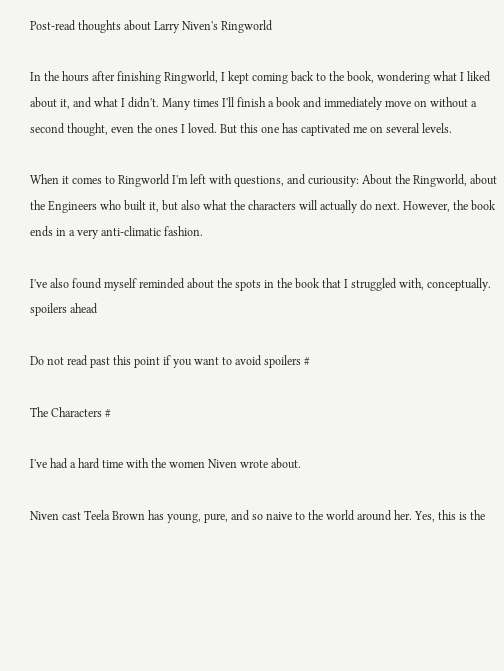Post-read thoughts about Larry Niven's Ringworld

In the hours after finishing Ringworld, I kept coming back to the book, wondering what I liked about it, and what I didn't. Many times I'll finish a book and immediately move on without a second thought, even the ones I loved. But this one has captivated me on several levels.

When it comes to Ringworld I'm left with questions, and curiousity: About the Ringworld, about the Engineers who built it, but also what the characters will actually do next. However, the book ends in a very anti-climatic fashion.

I've also found myself reminded about the spots in the book that I struggled with, conceptually. spoilers ahead

Do not read past this point if you want to avoid spoilers #

The Characters #

I've had a hard time with the women Niven wrote about.

Niven cast Teela Brown has young, pure, and so naive to the world around her. Yes, this is the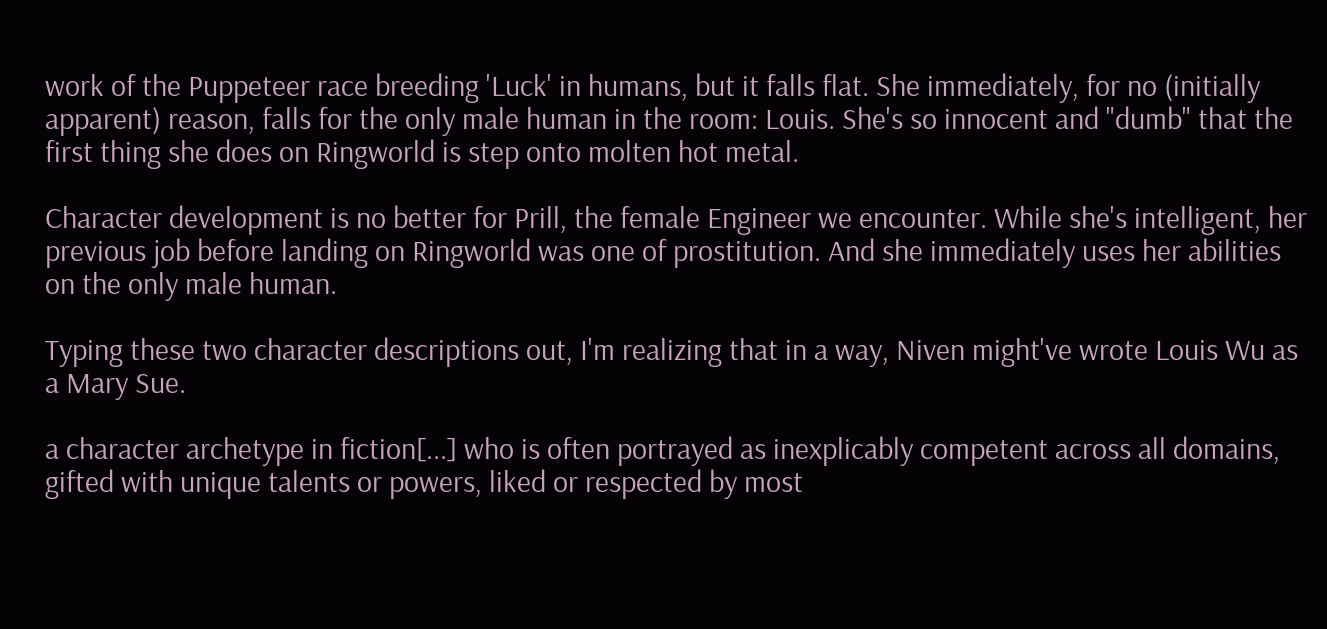work of the Puppeteer race breeding 'Luck' in humans, but it falls flat. She immediately, for no (initially apparent) reason, falls for the only male human in the room: Louis. She's so innocent and "dumb" that the first thing she does on Ringworld is step onto molten hot metal.

Character development is no better for Prill, the female Engineer we encounter. While she's intelligent, her previous job before landing on Ringworld was one of prostitution. And she immediately uses her abilities on the only male human.

Typing these two character descriptions out, I'm realizing that in a way, Niven might've wrote Louis Wu as a Mary Sue.

a character archetype in fiction[...] who is often portrayed as inexplicably competent across all domains, gifted with unique talents or powers, liked or respected by most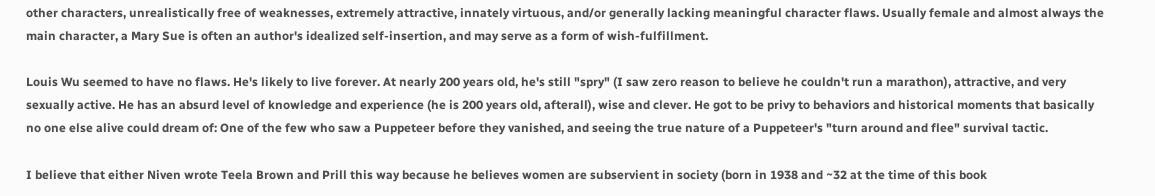other characters, unrealistically free of weaknesses, extremely attractive, innately virtuous, and/or generally lacking meaningful character flaws. Usually female and almost always the main character, a Mary Sue is often an author's idealized self-insertion, and may serve as a form of wish-fulfillment.

Louis Wu seemed to have no flaws. He's likely to live forever. At nearly 200 years old, he's still "spry" (I saw zero reason to believe he couldn't run a marathon), attractive, and very sexually active. He has an absurd level of knowledge and experience (he is 200 years old, afterall), wise and clever. He got to be privy to behaviors and historical moments that basically no one else alive could dream of: One of the few who saw a Puppeteer before they vanished, and seeing the true nature of a Puppeteer's "turn around and flee" survival tactic.

I believe that either Niven wrote Teela Brown and Prill this way because he believes women are subservient in society (born in 1938 and ~32 at the time of this book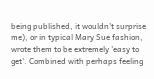being published, it wouldn't surprise me), or in typical Mary Sue fashion, wrote them to be extremely 'easy to get'. Combined with perhaps feeling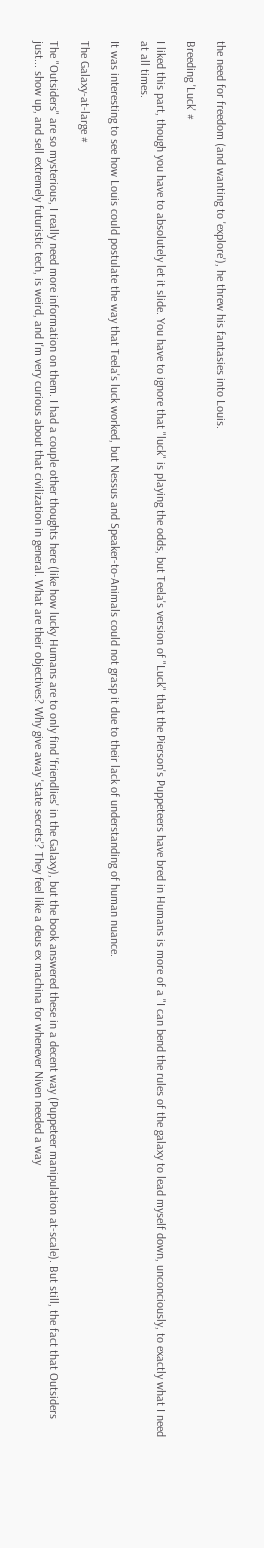the need for freedom (and wanting to 'explore'), he threw his fantasies into Louis.

Breeding 'Luck' #

I liked this part, though you have to absolutely let it slide. You have to ignore that "luck" is playing the odds, but Teela's version of "Luck" that the Pierson's Puppeteers have bred in Humans is more of a "I can bend the rules of the galaxy to lead myself down, unconciously, to exactly what I need at all times.

It was interesting to see how Louis could postulate the way that Teela's luck worked, but Nessus and Speaker-to-Animals could not grasp it due to their lack of understanding of human nuance.

The Galaxy-at-large #

The "Outsiders" are so mysterious, I really need more information on them. I had a couple other thoughts here (like how lucky Humans are to only find 'friendlies' in the Galaxy), but the book answered these in a decent way (Puppeteer manipulation at-scale). But still, the fact that Outsiders just... show up, and sell extremely futuristic tech, is weird, and I'm very curious about that civilization in general. What are their objectives? Why give away 'state secrets'? They feel like a deus ex machina for whenever Niven needed a way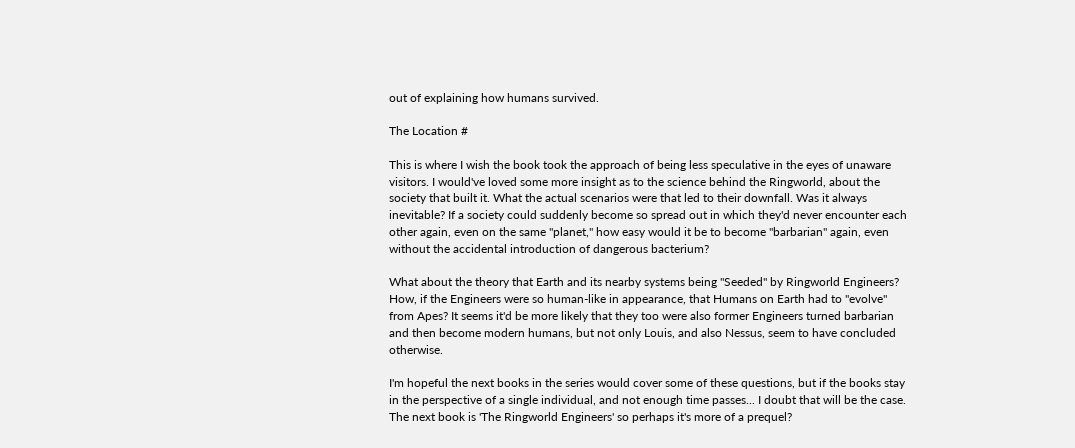out of explaining how humans survived.

The Location #

This is where I wish the book took the approach of being less speculative in the eyes of unaware visitors. I would've loved some more insight as to the science behind the Ringworld, about the society that built it. What the actual scenarios were that led to their downfall. Was it always inevitable? If a society could suddenly become so spread out in which they'd never encounter each other again, even on the same "planet," how easy would it be to become "barbarian" again, even without the accidental introduction of dangerous bacterium?

What about the theory that Earth and its nearby systems being "Seeded" by Ringworld Engineers? How, if the Engineers were so human-like in appearance, that Humans on Earth had to "evolve" from Apes? It seems it'd be more likely that they too were also former Engineers turned barbarian and then become modern humans, but not only Louis, and also Nessus, seem to have concluded otherwise.

I'm hopeful the next books in the series would cover some of these questions, but if the books stay in the perspective of a single individual, and not enough time passes... I doubt that will be the case. The next book is 'The Ringworld Engineers' so perhaps it's more of a prequel?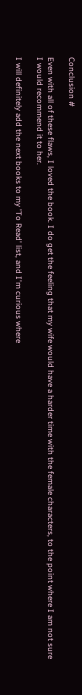Conclusion #

Even with all of these flaws, I loved the book. I do get the feeling that my wife would have a harder time with the female characters, to the point where I am not sure I would recommend it to her.

I will definitely add the next books to my 'To Read' list, and I'm curious where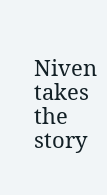Niven takes the story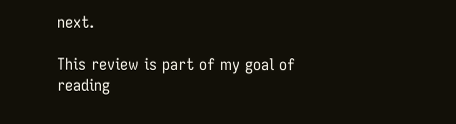next.

This review is part of my goal of reading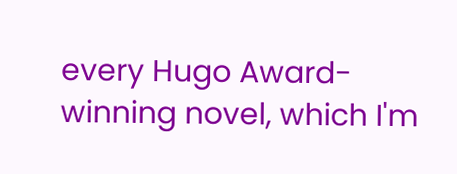every Hugo Award-winning novel, which I'm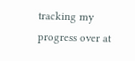tracking my progress over at